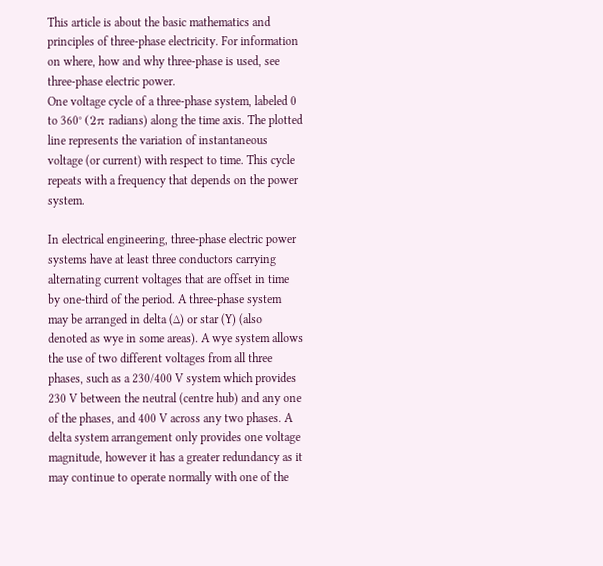This article is about the basic mathematics and principles of three-phase electricity. For information on where, how and why three-phase is used, see three-phase electric power.
One voltage cycle of a three-phase system, labeled 0 to 360° (2π radians) along the time axis. The plotted line represents the variation of instantaneous voltage (or current) with respect to time. This cycle repeats with a frequency that depends on the power system.

In electrical engineering, three-phase electric power systems have at least three conductors carrying alternating current voltages that are offset in time by one-third of the period. A three-phase system may be arranged in delta (∆) or star (Y) (also denoted as wye in some areas). A wye system allows the use of two different voltages from all three phases, such as a 230/400 V system which provides 230 V between the neutral (centre hub) and any one of the phases, and 400 V across any two phases. A delta system arrangement only provides one voltage magnitude, however it has a greater redundancy as it may continue to operate normally with one of the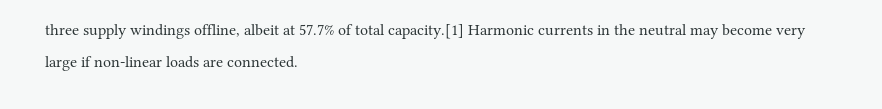three supply windings offline, albeit at 57.7% of total capacity.[1] Harmonic currents in the neutral may become very large if non-linear loads are connected.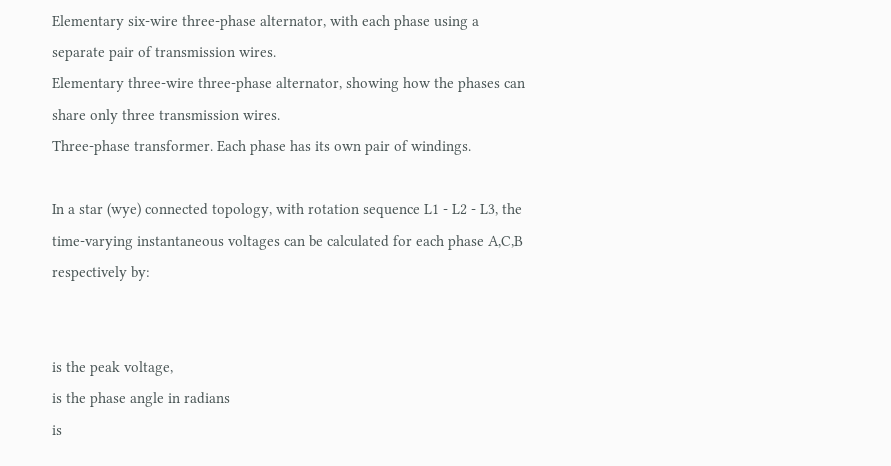Elementary six-wire three-phase alternator, with each phase using a separate pair of transmission wires.
Elementary three-wire three-phase alternator, showing how the phases can share only three transmission wires.
Three-phase transformer. Each phase has its own pair of windings.

In a star (wye) connected topology, with rotation sequence L1 - L2 - L3, the time-varying instantaneous voltages can be calculated for each phase A,C,B respectively by:


is the peak voltage,
is the phase angle in radians
is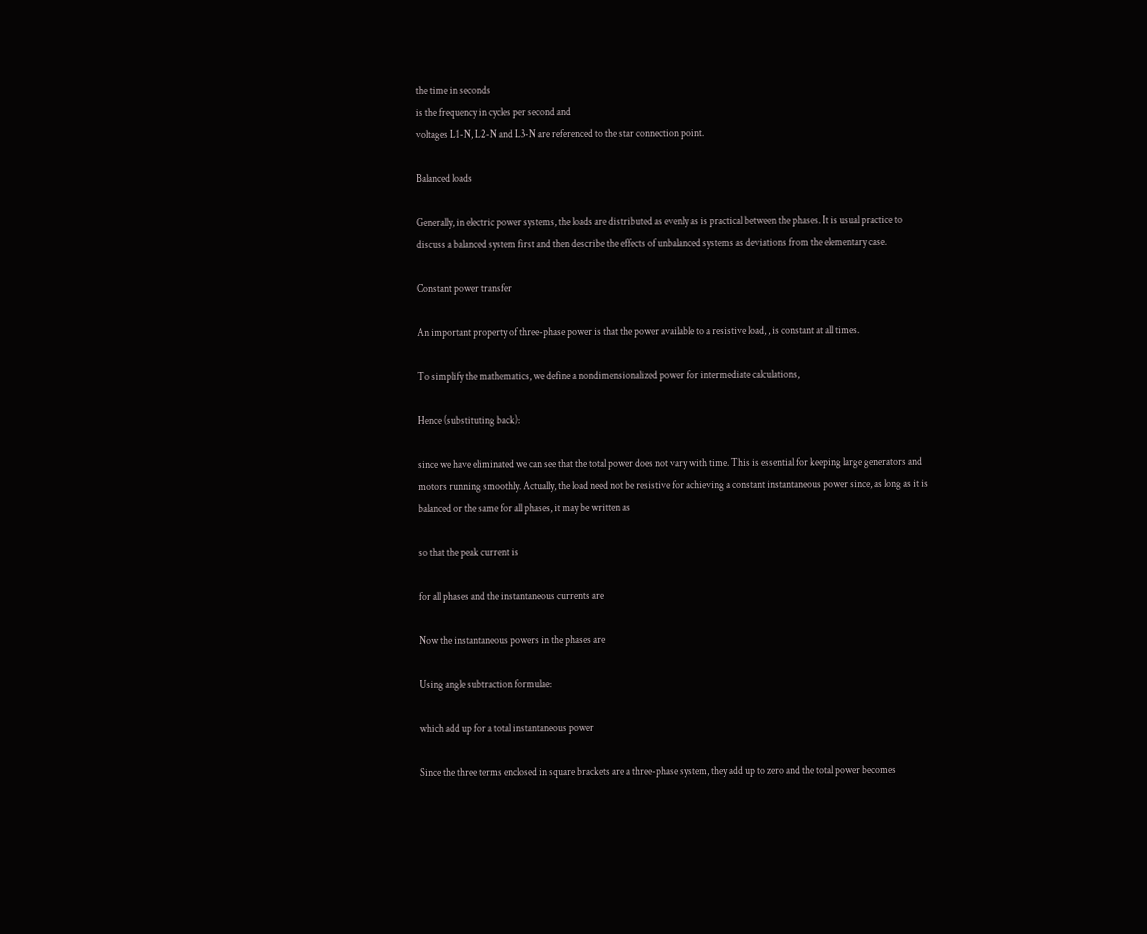the time in seconds
is the frequency in cycles per second and
voltages L1-N, L2-N and L3-N are referenced to the star connection point.

Balanced loads

Generally, in electric power systems, the loads are distributed as evenly as is practical between the phases. It is usual practice to discuss a balanced system first and then describe the effects of unbalanced systems as deviations from the elementary case.

Constant power transfer

An important property of three-phase power is that the power available to a resistive load, , is constant at all times.

To simplify the mathematics, we define a nondimensionalized power for intermediate calculations,

Hence (substituting back):

since we have eliminated we can see that the total power does not vary with time. This is essential for keeping large generators and motors running smoothly. Actually, the load need not be resistive for achieving a constant instantaneous power since, as long as it is balanced or the same for all phases, it may be written as

so that the peak current is

for all phases and the instantaneous currents are

Now the instantaneous powers in the phases are

Using angle subtraction formulae:

which add up for a total instantaneous power

Since the three terms enclosed in square brackets are a three-phase system, they add up to zero and the total power becomes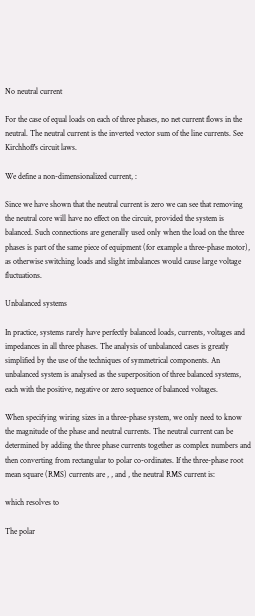No neutral current

For the case of equal loads on each of three phases, no net current flows in the neutral. The neutral current is the inverted vector sum of the line currents. See Kirchhoff's circuit laws.

We define a non-dimensionalized current, :

Since we have shown that the neutral current is zero we can see that removing the neutral core will have no effect on the circuit, provided the system is balanced. Such connections are generally used only when the load on the three phases is part of the same piece of equipment (for example a three-phase motor), as otherwise switching loads and slight imbalances would cause large voltage fluctuations.

Unbalanced systems

In practice, systems rarely have perfectly balanced loads, currents, voltages and impedances in all three phases. The analysis of unbalanced cases is greatly simplified by the use of the techniques of symmetrical components. An unbalanced system is analysed as the superposition of three balanced systems, each with the positive, negative or zero sequence of balanced voltages.

When specifying wiring sizes in a three-phase system, we only need to know the magnitude of the phase and neutral currents. The neutral current can be determined by adding the three phase currents together as complex numbers and then converting from rectangular to polar co-ordinates. If the three-phase root mean square (RMS) currents are , , and , the neutral RMS current is:

which resolves to

The polar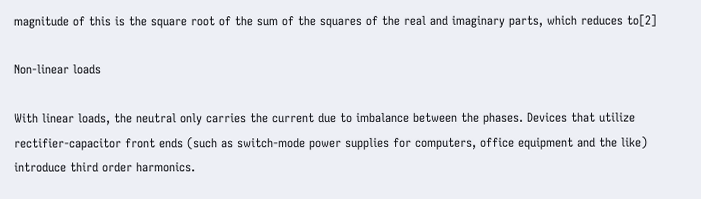magnitude of this is the square root of the sum of the squares of the real and imaginary parts, which reduces to[2]

Non-linear loads

With linear loads, the neutral only carries the current due to imbalance between the phases. Devices that utilize rectifier-capacitor front ends (such as switch-mode power supplies for computers, office equipment and the like) introduce third order harmonics.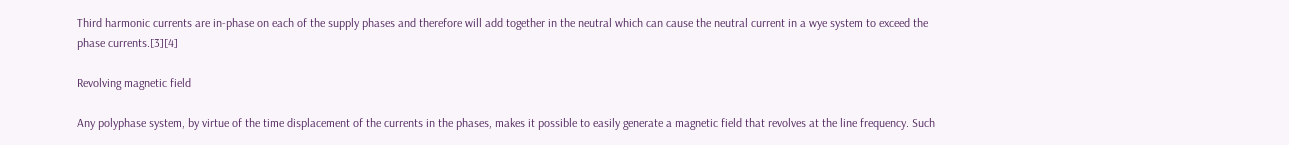Third harmonic currents are in-phase on each of the supply phases and therefore will add together in the neutral which can cause the neutral current in a wye system to exceed the phase currents.[3][4]

Revolving magnetic field

Any polyphase system, by virtue of the time displacement of the currents in the phases, makes it possible to easily generate a magnetic field that revolves at the line frequency. Such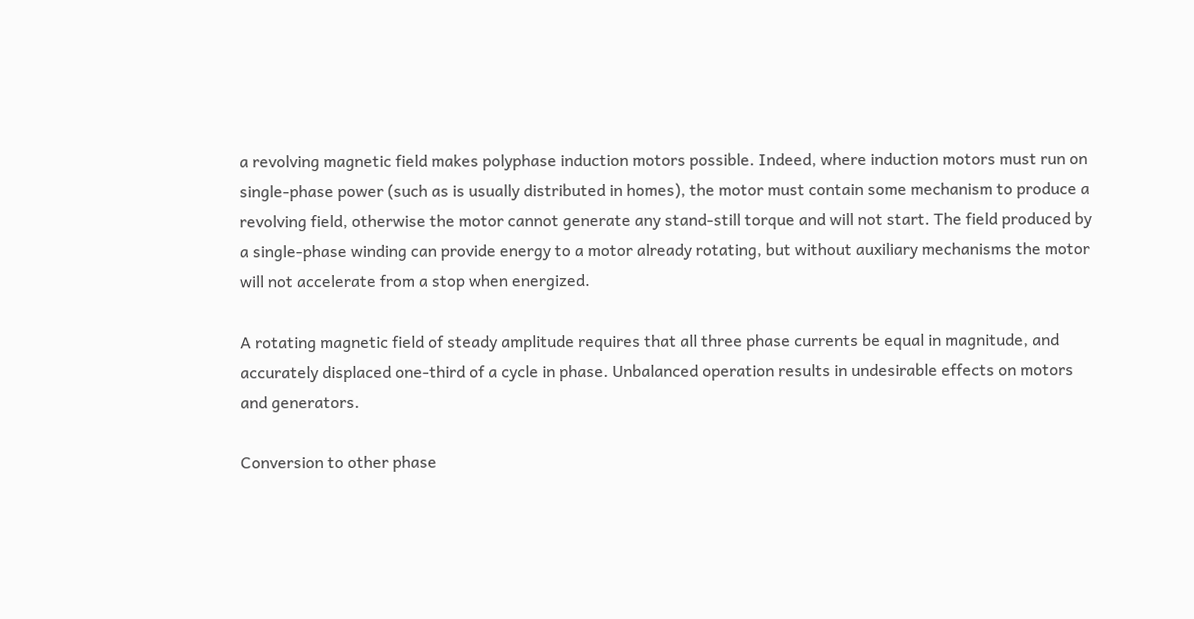a revolving magnetic field makes polyphase induction motors possible. Indeed, where induction motors must run on single-phase power (such as is usually distributed in homes), the motor must contain some mechanism to produce a revolving field, otherwise the motor cannot generate any stand-still torque and will not start. The field produced by a single-phase winding can provide energy to a motor already rotating, but without auxiliary mechanisms the motor will not accelerate from a stop when energized.

A rotating magnetic field of steady amplitude requires that all three phase currents be equal in magnitude, and accurately displaced one-third of a cycle in phase. Unbalanced operation results in undesirable effects on motors and generators.

Conversion to other phase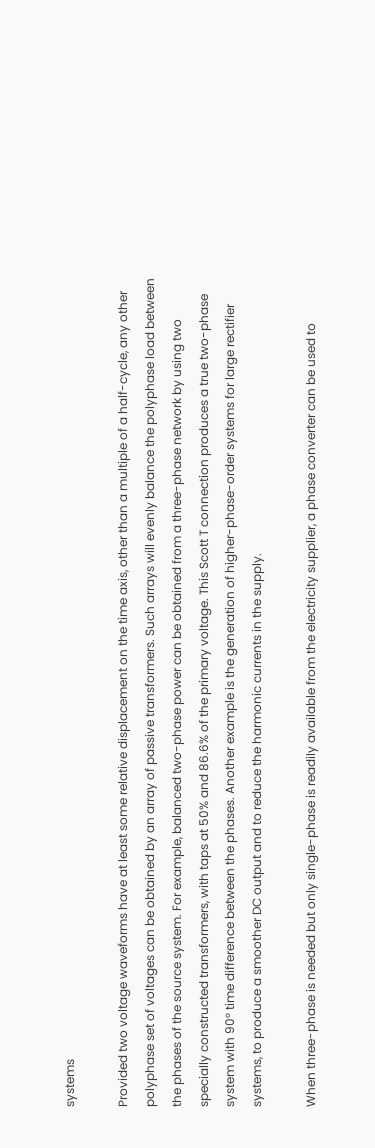systems

Provided two voltage waveforms have at least some relative displacement on the time axis, other than a multiple of a half-cycle, any other polyphase set of voltages can be obtained by an array of passive transformers. Such arrays will evenly balance the polyphase load between the phases of the source system. For example, balanced two-phase power can be obtained from a three-phase network by using two specially constructed transformers, with taps at 50% and 86.6% of the primary voltage. This Scott T connection produces a true two-phase system with 90° time difference between the phases. Another example is the generation of higher-phase-order systems for large rectifier systems, to produce a smoother DC output and to reduce the harmonic currents in the supply.

When three-phase is needed but only single-phase is readily available from the electricity supplier, a phase converter can be used to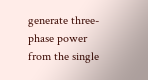generate three-phase power from the single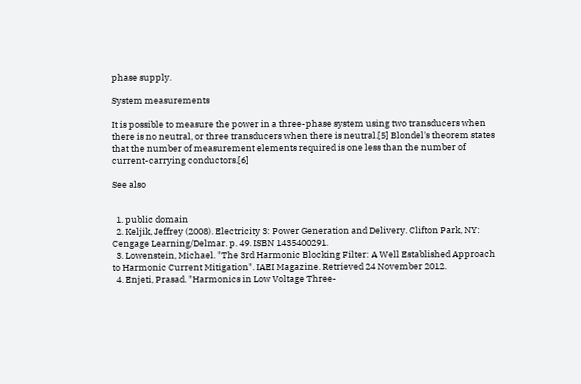phase supply.

System measurements

It is possible to measure the power in a three-phase system using two transducers when there is no neutral, or three transducers when there is neutral.[5] Blondel's theorem states that the number of measurement elements required is one less than the number of current-carrying conductors.[6]

See also


  1. public domain
  2. Keljik, Jeffrey (2008). Electricity 3: Power Generation and Delivery. Clifton Park, NY: Cengage Learning/Delmar. p. 49. ISBN 1435400291.
  3. Lowenstein, Michael. "The 3rd Harmonic Blocking Filter: A Well Established Approach to Harmonic Current Mitigation". IAEI Magazine. Retrieved 24 November 2012.
  4. Enjeti, Prasad. "Harmonics in Low Voltage Three-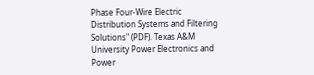Phase Four-Wire Electric Distribution Systems and Filtering Solutions" (PDF). Texas A&M University Power Electronics and Power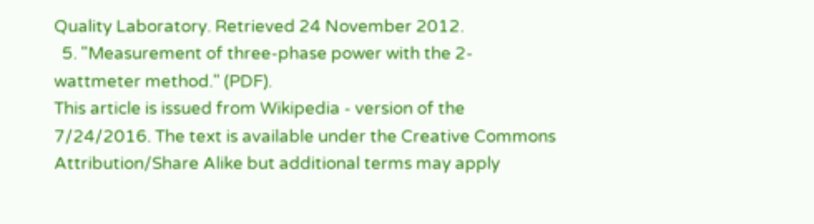Quality Laboratory. Retrieved 24 November 2012.
  5. "Measurement of three-phase power with the 2-wattmeter method." (PDF).
This article is issued from Wikipedia - version of the 7/24/2016. The text is available under the Creative Commons Attribution/Share Alike but additional terms may apply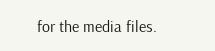for the media files.